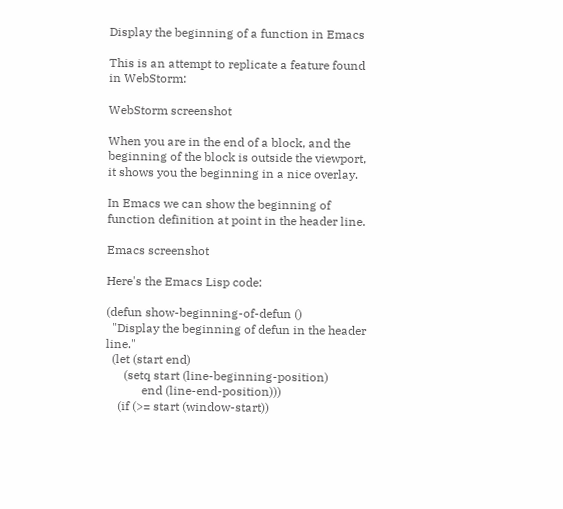Display the beginning of a function in Emacs

This is an attempt to replicate a feature found in WebStorm:

WebStorm screenshot

When you are in the end of a block, and the beginning of the block is outside the viewport, it shows you the beginning in a nice overlay.

In Emacs we can show the beginning of function definition at point in the header line.

Emacs screenshot

Here's the Emacs Lisp code:

(defun show-beginning-of-defun ()
  "Display the beginning of defun in the header line."
  (let (start end)
      (setq start (line-beginning-position)
            end (line-end-position)))
    (if (>= start (window-start))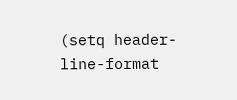(setq header-line-format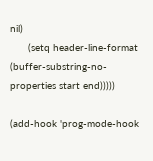nil)
      (setq header-line-format (buffer-substring-no-properties start end)))))

(add-hook 'prog-mode-hook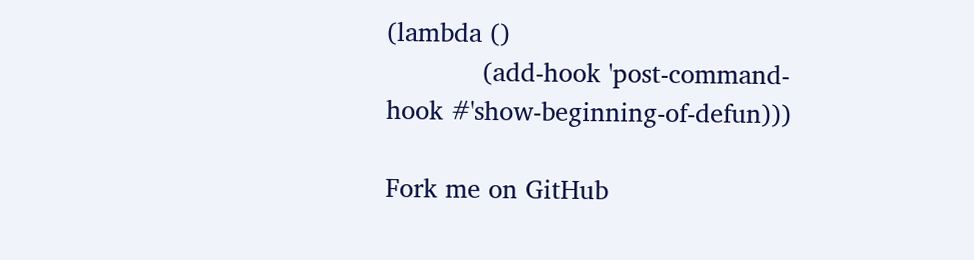(lambda ()
            (add-hook 'post-command-hook #'show-beginning-of-defun)))

Fork me on GitHub